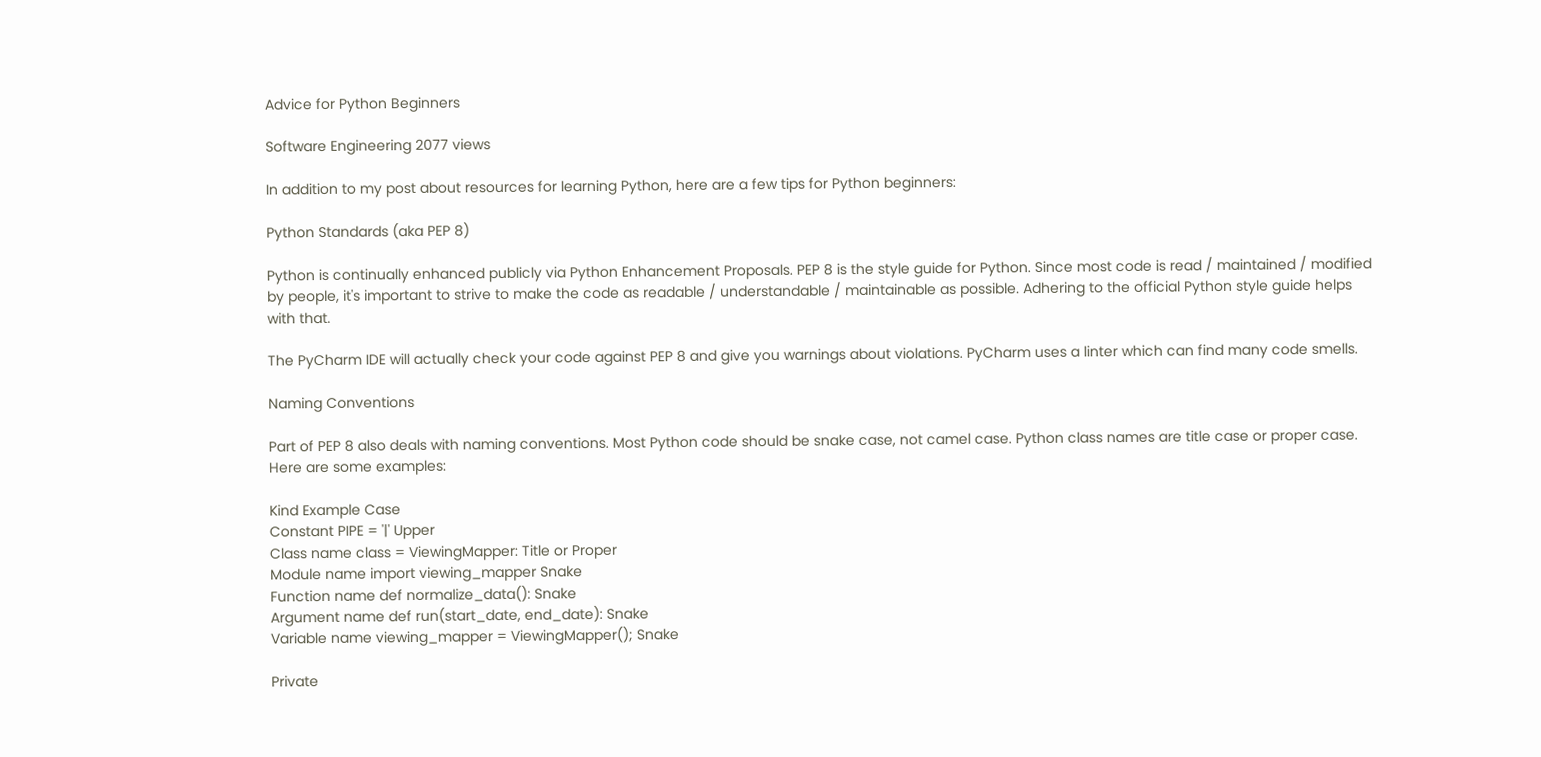Advice for Python Beginners

Software Engineering 2077 views

In addition to my post about resources for learning Python, here are a few tips for Python beginners:

Python Standards (aka PEP 8)

Python is continually enhanced publicly via Python Enhancement Proposals. PEP 8 is the style guide for Python. Since most code is read / maintained / modified by people, it's important to strive to make the code as readable / understandable / maintainable as possible. Adhering to the official Python style guide helps with that.

The PyCharm IDE will actually check your code against PEP 8 and give you warnings about violations. PyCharm uses a linter which can find many code smells.

Naming Conventions

Part of PEP 8 also deals with naming conventions. Most Python code should be snake case, not camel case. Python class names are title case or proper case. Here are some examples:

Kind Example Case
Constant PIPE = '|' Upper
Class name class = ViewingMapper: Title or Proper
Module name import viewing_mapper Snake
Function name def normalize_data(): Snake
Argument name def run(start_date, end_date): Snake
Variable name viewing_mapper = ViewingMapper(); Snake

Private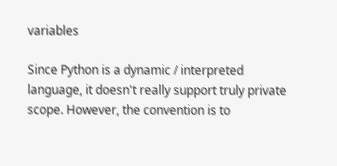variables

Since Python is a dynamic / interpreted language, it doesn't really support truly private scope. However, the convention is to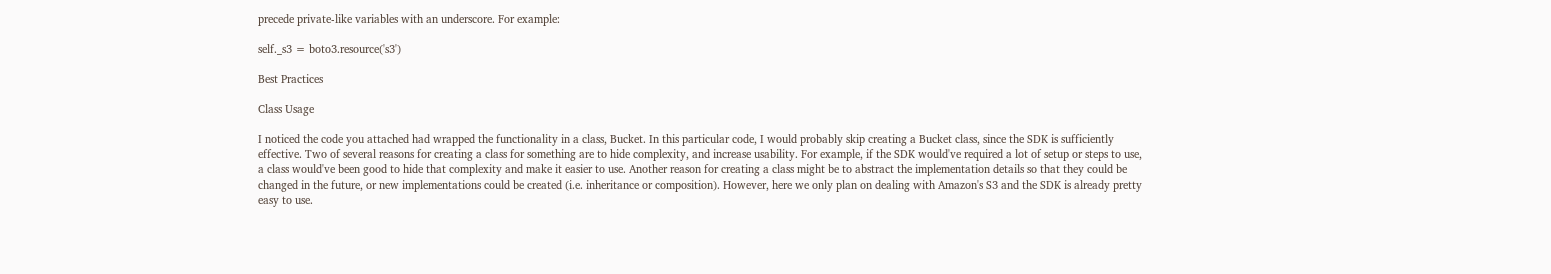precede private-like variables with an underscore. For example:

self._s3 = boto3.resource('s3')

Best Practices

Class Usage

I noticed the code you attached had wrapped the functionality in a class, Bucket. In this particular code, I would probably skip creating a Bucket class, since the SDK is sufficiently effective. Two of several reasons for creating a class for something are to hide complexity, and increase usability. For example, if the SDK would've required a lot of setup or steps to use, a class would've been good to hide that complexity and make it easier to use. Another reason for creating a class might be to abstract the implementation details so that they could be changed in the future, or new implementations could be created (i.e. inheritance or composition). However, here we only plan on dealing with Amazon's S3 and the SDK is already pretty easy to use.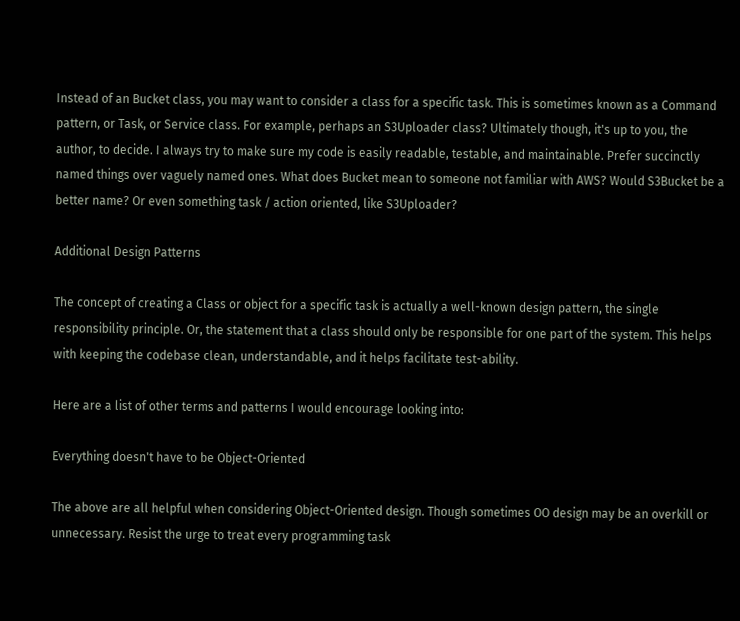Instead of an Bucket class, you may want to consider a class for a specific task. This is sometimes known as a Command pattern, or Task, or Service class. For example, perhaps an S3Uploader class? Ultimately though, it's up to you, the author, to decide. I always try to make sure my code is easily readable, testable, and maintainable. Prefer succinctly named things over vaguely named ones. What does Bucket mean to someone not familiar with AWS? Would S3Bucket be a better name? Or even something task / action oriented, like S3Uploader?

Additional Design Patterns

The concept of creating a Class or object for a specific task is actually a well-known design pattern, the single responsibility principle. Or, the statement that a class should only be responsible for one part of the system. This helps with keeping the codebase clean, understandable, and it helps facilitate test-ability.

Here are a list of other terms and patterns I would encourage looking into:

Everything doesn't have to be Object-Oriented

The above are all helpful when considering Object-Oriented design. Though sometimes OO design may be an overkill or unnecessary. Resist the urge to treat every programming task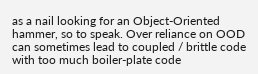as a nail looking for an Object-Oriented hammer, so to speak. Over reliance on OOD can sometimes lead to coupled / brittle code with too much boiler-plate code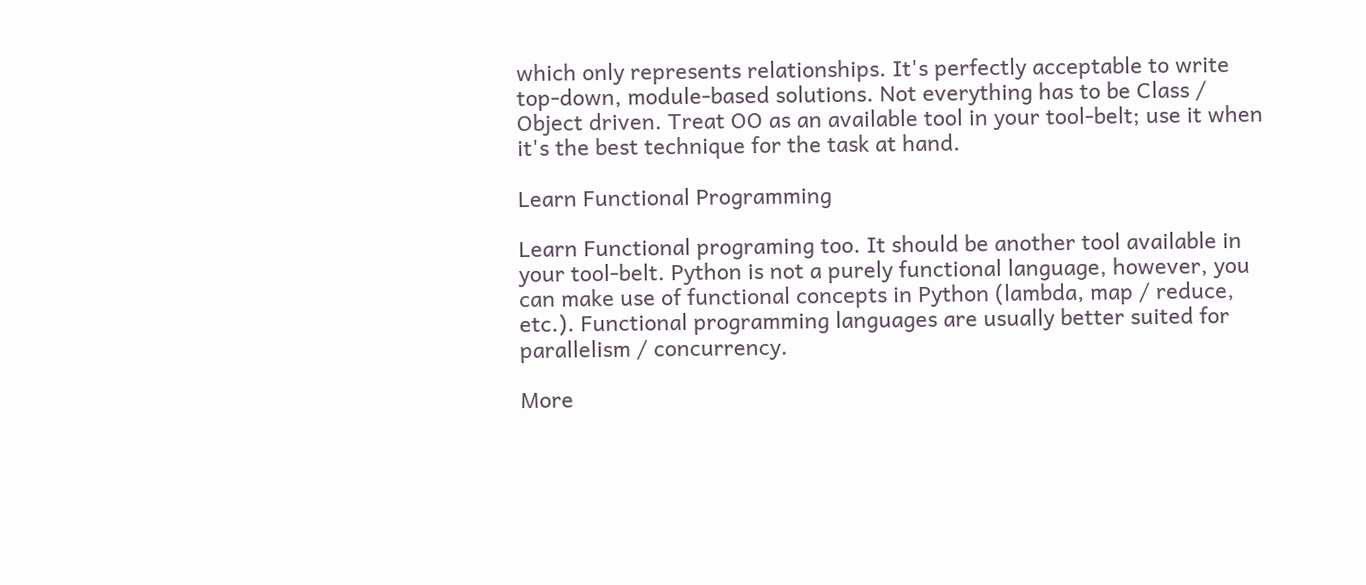which only represents relationships. It's perfectly acceptable to write top-down, module-based solutions. Not everything has to be Class / Object driven. Treat OO as an available tool in your tool-belt; use it when it's the best technique for the task at hand.

Learn Functional Programming

Learn Functional programing too. It should be another tool available in your tool-belt. Python is not a purely functional language, however, you can make use of functional concepts in Python (lambda, map / reduce, etc.). Functional programming languages are usually better suited for parallelism / concurrency.

More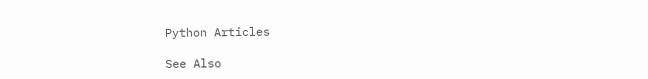Python Articles

See Also